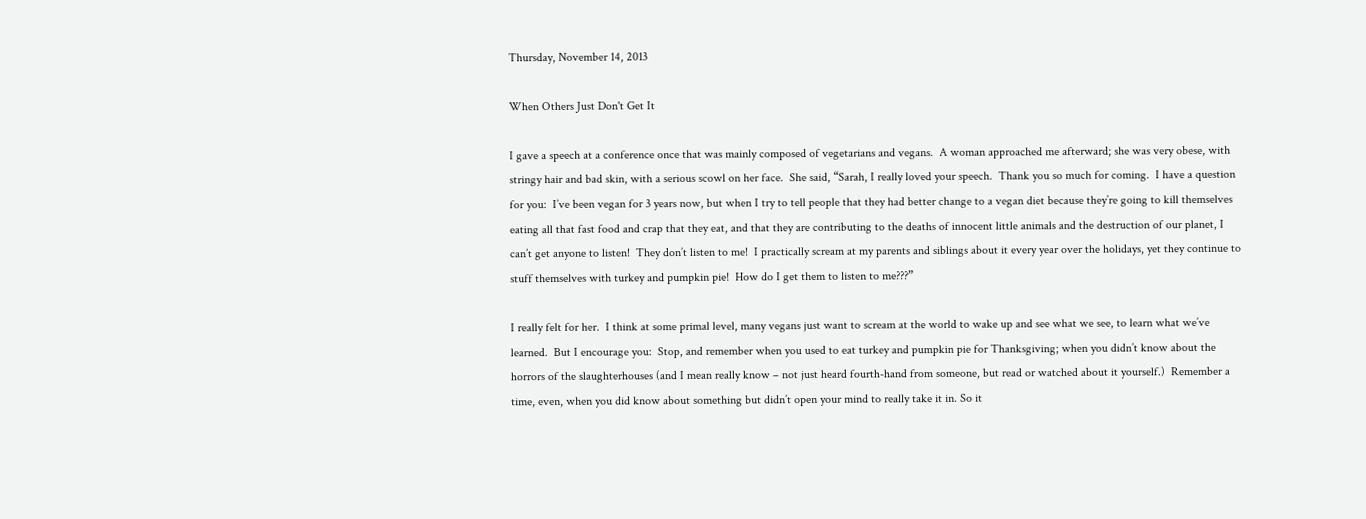Thursday, November 14, 2013

When Others Just Don't Get It

I gave a speech at a conference once that was mainly composed of vegetarians and vegans.  A woman approached me afterward; she was very obese, with stringy hair and bad skin, with a serious scowl on her face.  She said, “Sarah, I really loved your speech.  Thank you so much for coming.  I have a question for you:  I’ve been vegan for 3 years now, but when I try to tell people that they had better change to a vegan diet because they’re going to kill themselves eating all that fast food and crap that they eat, and that they are contributing to the deaths of innocent little animals and the destruction of our planet, I can’t get anyone to listen!  They don’t listen to me!  I practically scream at my parents and siblings about it every year over the holidays, yet they continue to stuff themselves with turkey and pumpkin pie!  How do I get them to listen to me???”

I really felt for her.  I think at some primal level, many vegans just want to scream at the world to wake up and see what we see, to learn what we’ve learned.  But I encourage you:  Stop, and remember when you used to eat turkey and pumpkin pie for Thanksgiving; when you didn’t know about the horrors of the slaughterhouses (and I mean really know – not just heard fourth-hand from someone, but read or watched about it yourself.)  Remember a time, even, when you did know about something but didn’t open your mind to really take it in. So it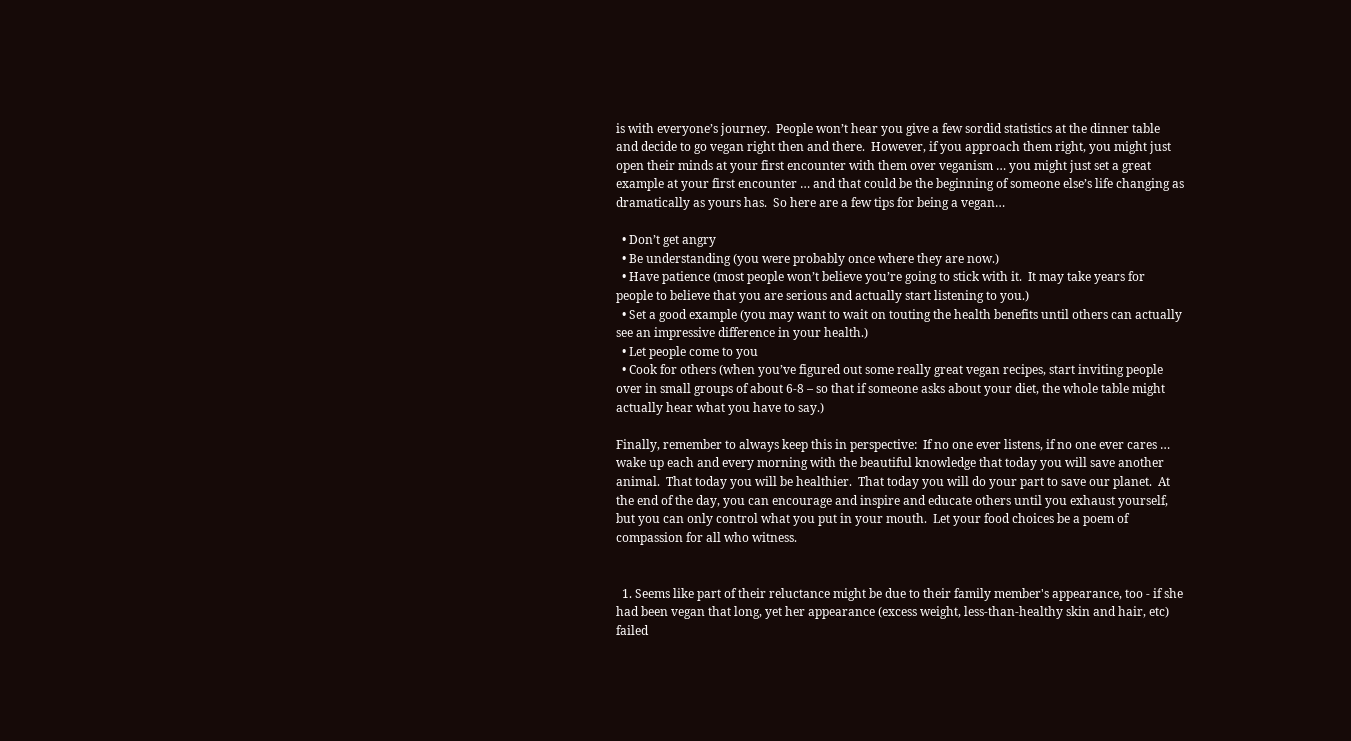is with everyone’s journey.  People won’t hear you give a few sordid statistics at the dinner table and decide to go vegan right then and there.  However, if you approach them right, you might just open their minds at your first encounter with them over veganism … you might just set a great example at your first encounter … and that could be the beginning of someone else’s life changing as dramatically as yours has.  So here are a few tips for being a vegan…

  • Don’t get angry
  • Be understanding (you were probably once where they are now.)
  • Have patience (most people won’t believe you’re going to stick with it.  It may take years for people to believe that you are serious and actually start listening to you.)
  • Set a good example (you may want to wait on touting the health benefits until others can actually see an impressive difference in your health.)
  • Let people come to you
  • Cook for others (when you’ve figured out some really great vegan recipes, start inviting people over in small groups of about 6-8 – so that if someone asks about your diet, the whole table might actually hear what you have to say.)

Finally, remember to always keep this in perspective:  If no one ever listens, if no one ever cares … wake up each and every morning with the beautiful knowledge that today you will save another animal.  That today you will be healthier.  That today you will do your part to save our planet.  At the end of the day, you can encourage and inspire and educate others until you exhaust yourself, but you can only control what you put in your mouth.  Let your food choices be a poem of compassion for all who witness.


  1. Seems like part of their reluctance might be due to their family member's appearance, too - if she had been vegan that long, yet her appearance (excess weight, less-than-healthy skin and hair, etc) failed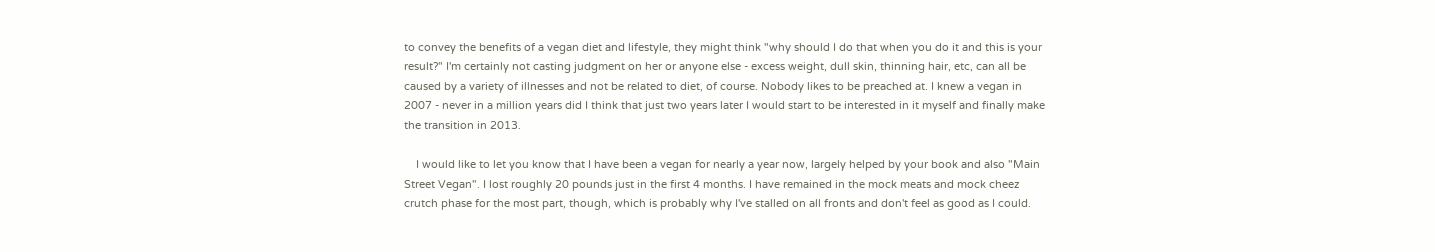to convey the benefits of a vegan diet and lifestyle, they might think "why should I do that when you do it and this is your result?" I'm certainly not casting judgment on her or anyone else - excess weight, dull skin, thinning hair, etc, can all be caused by a variety of illnesses and not be related to diet, of course. Nobody likes to be preached at. I knew a vegan in 2007 - never in a million years did I think that just two years later I would start to be interested in it myself and finally make the transition in 2013.

    I would like to let you know that I have been a vegan for nearly a year now, largely helped by your book and also "Main Street Vegan". I lost roughly 20 pounds just in the first 4 months. I have remained in the mock meats and mock cheez crutch phase for the most part, though, which is probably why I've stalled on all fronts and don't feel as good as I could.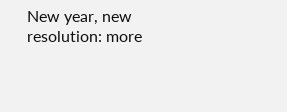New year, new resolution: more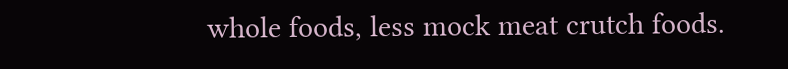whole foods, less mock meat crutch foods.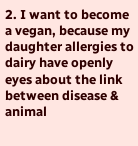2. I want to become a vegan, because my daughter allergies to dairy have openly eyes about the link between disease & animal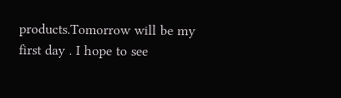products.Tomorrow will be my first day . I hope to see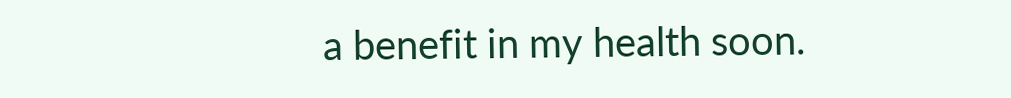a benefit in my health soon.